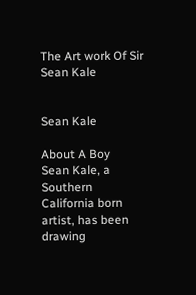The Art work Of Sir Sean Kale


Sean Kale

About A Boy
Sean Kale, a Southern California born artist, has been drawing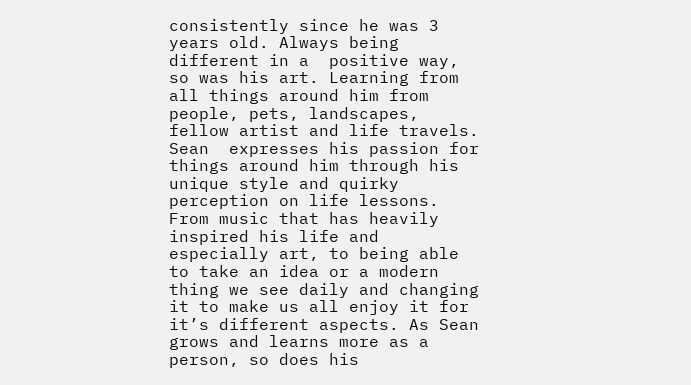consistently since he was 3 years old. Always being different in a  positive way, so was his art. Learning from all things around him from people, pets, landscapes, fellow artist and life travels. Sean  expresses his passion for things around him through his unique style and quirky perception on life lessons. From music that has heavily inspired his life and especially art, to being able to take an idea or a modern thing we see daily and changing it to make us all enjoy it for it’s different aspects. As Sean grows and learns more as a person, so does his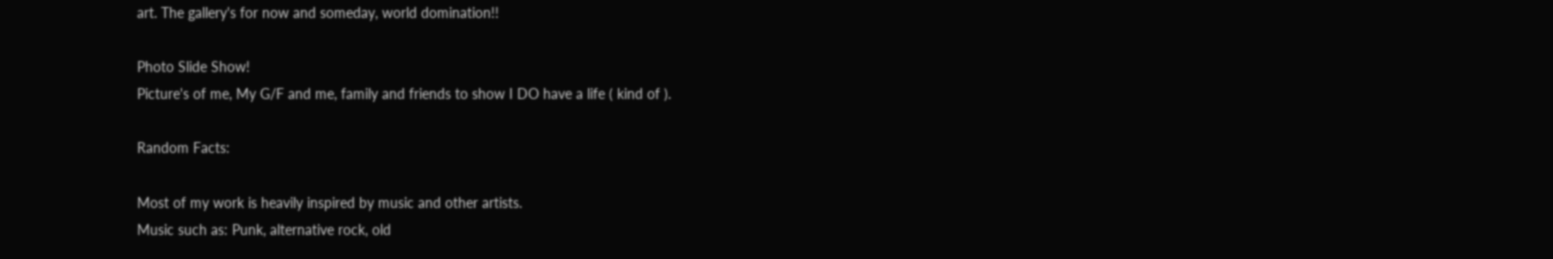art. The gallery's for now and someday, world domination!!

Photo Slide Show!
Picture's of me, My G/F and me, family and friends to show I DO have a life ( kind of ).

Random Facts:

Most of my work is heavily inspired by music and other artists.
Music such as: Punk, alternative rock, old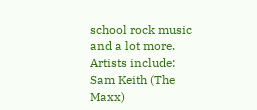school rock music and a lot more.
Artists include: Sam Keith (The Maxx)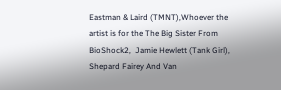Eastman & Laird (TMNT),Whoever the artist is for the The Big Sister From BioShock2,  Jamie Hewlett (Tank Girl),  Shepard Fairey And Van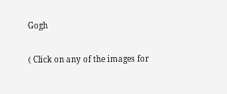Gogh

( Click on any of the images for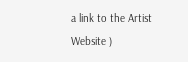a link to the Artist Website )